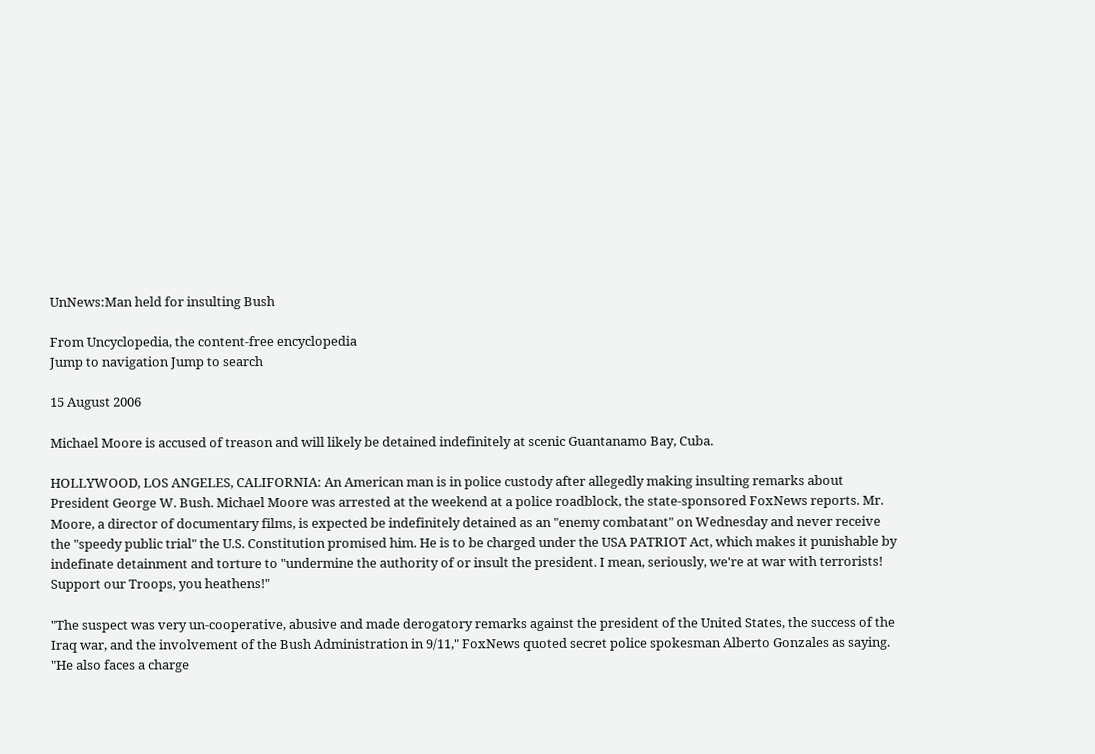UnNews:Man held for insulting Bush

From Uncyclopedia, the content-free encyclopedia
Jump to navigation Jump to search

15 August 2006

Michael Moore is accused of treason and will likely be detained indefinitely at scenic Guantanamo Bay, Cuba.

HOLLYWOOD, LOS ANGELES, CALIFORNIA: An American man is in police custody after allegedly making insulting remarks about President George W. Bush. Michael Moore was arrested at the weekend at a police roadblock, the state-sponsored FoxNews reports. Mr. Moore, a director of documentary films, is expected be indefinitely detained as an "enemy combatant" on Wednesday and never receive the "speedy public trial" the U.S. Constitution promised him. He is to be charged under the USA PATRIOT Act, which makes it punishable by indefinate detainment and torture to "undermine the authority of or insult the president. I mean, seriously, we're at war with terrorists! Support our Troops, you heathens!"

"The suspect was very un-cooperative, abusive and made derogatory remarks against the president of the United States, the success of the Iraq war, and the involvement of the Bush Administration in 9/11," FoxNews quoted secret police spokesman Alberto Gonzales as saying. "He also faces a charge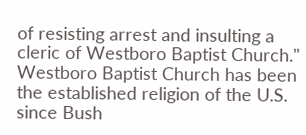of resisting arrest and insulting a cleric of Westboro Baptist Church." Westboro Baptist Church has been the established religion of the U.S. since Bush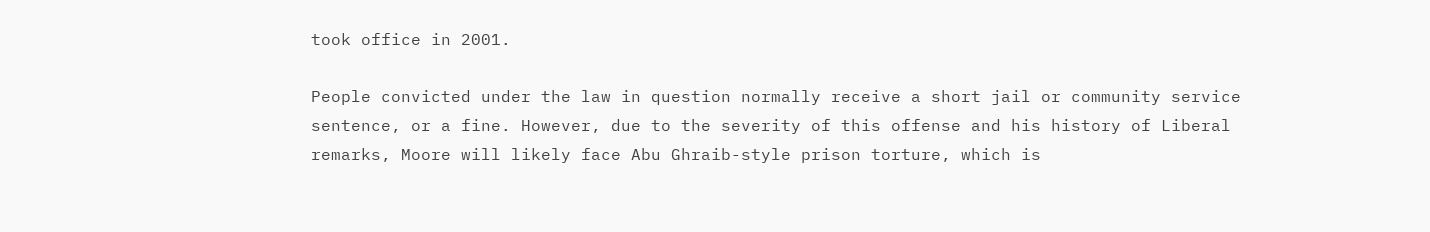took office in 2001.

People convicted under the law in question normally receive a short jail or community service sentence, or a fine. However, due to the severity of this offense and his history of Liberal remarks, Moore will likely face Abu Ghraib-style prison torture, which is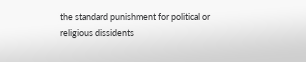the standard punishment for political or religious dissidents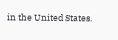in the United States.